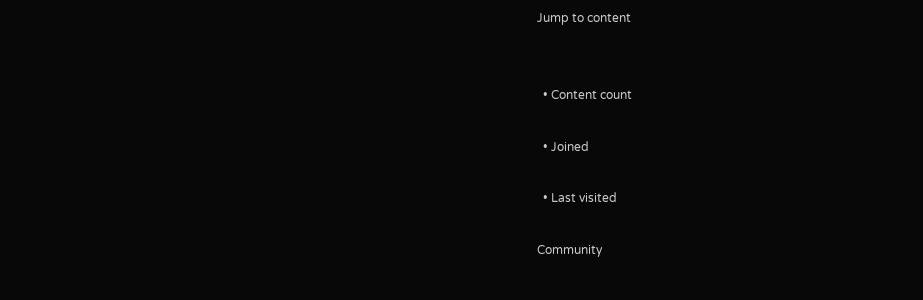Jump to content


  • Content count

  • Joined

  • Last visited

Community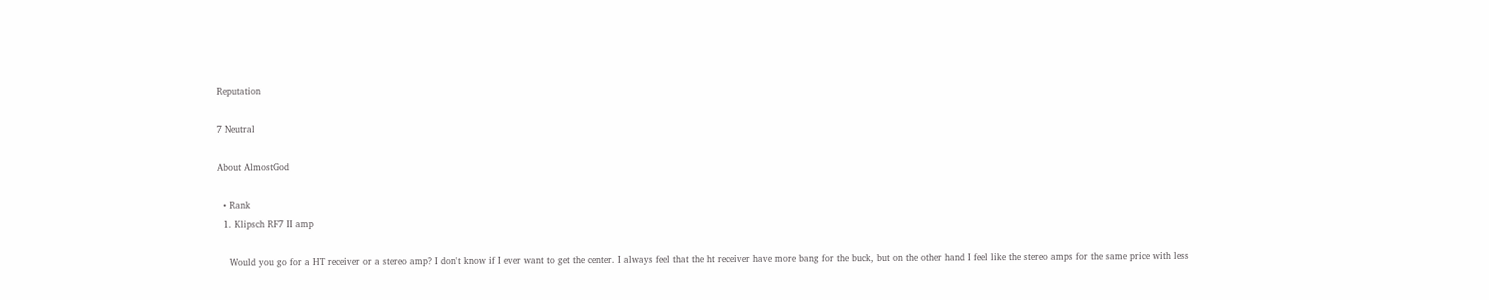Reputation

7 Neutral

About AlmostGod

  • Rank
  1. Klipsch RF7 II amp

    Would you go for a HT receiver or a stereo amp? I don't know if I ever want to get the center. I always feel that the ht receiver have more bang for the buck, but on the other hand I feel like the stereo amps for the same price with less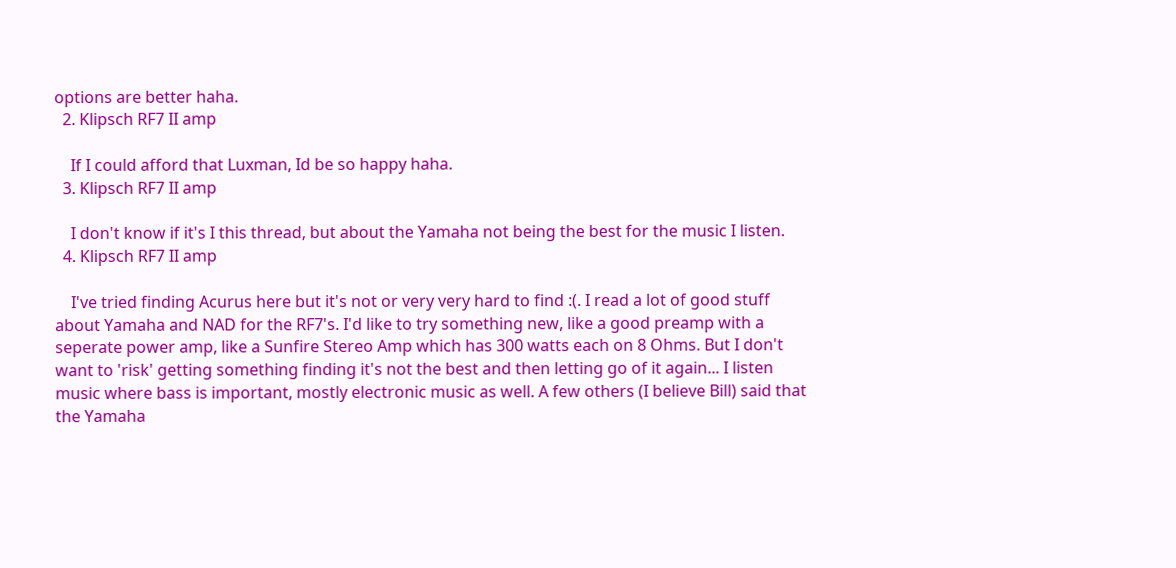options are better haha.
  2. Klipsch RF7 II amp

    If I could afford that Luxman, Id be so happy haha.
  3. Klipsch RF7 II amp

    I don't know if it's I this thread, but about the Yamaha not being the best for the music I listen.
  4. Klipsch RF7 II amp

    I've tried finding Acurus here but it's not or very very hard to find :(. I read a lot of good stuff about Yamaha and NAD for the RF7's. I'd like to try something new, like a good preamp with a seperate power amp, like a Sunfire Stereo Amp which has 300 watts each on 8 Ohms. But I don't want to 'risk' getting something finding it's not the best and then letting go of it again... I listen music where bass is important, mostly electronic music as well. A few others (I believe Bill) said that the Yamaha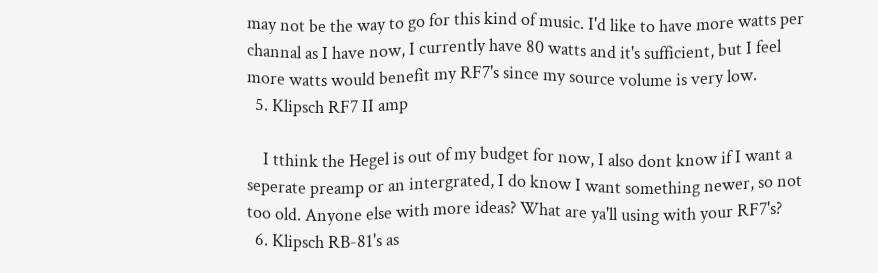may not be the way to go for this kind of music. I'd like to have more watts per channal as I have now, I currently have 80 watts and it's sufficient, but I feel more watts would benefit my RF7's since my source volume is very low.
  5. Klipsch RF7 II amp

    I tthink the Hegel is out of my budget for now, I also dont know if I want a seperate preamp or an intergrated, I do know I want something newer, so not too old. Anyone else with more ideas? What are ya'll using with your RF7's?
  6. Klipsch RB-81's as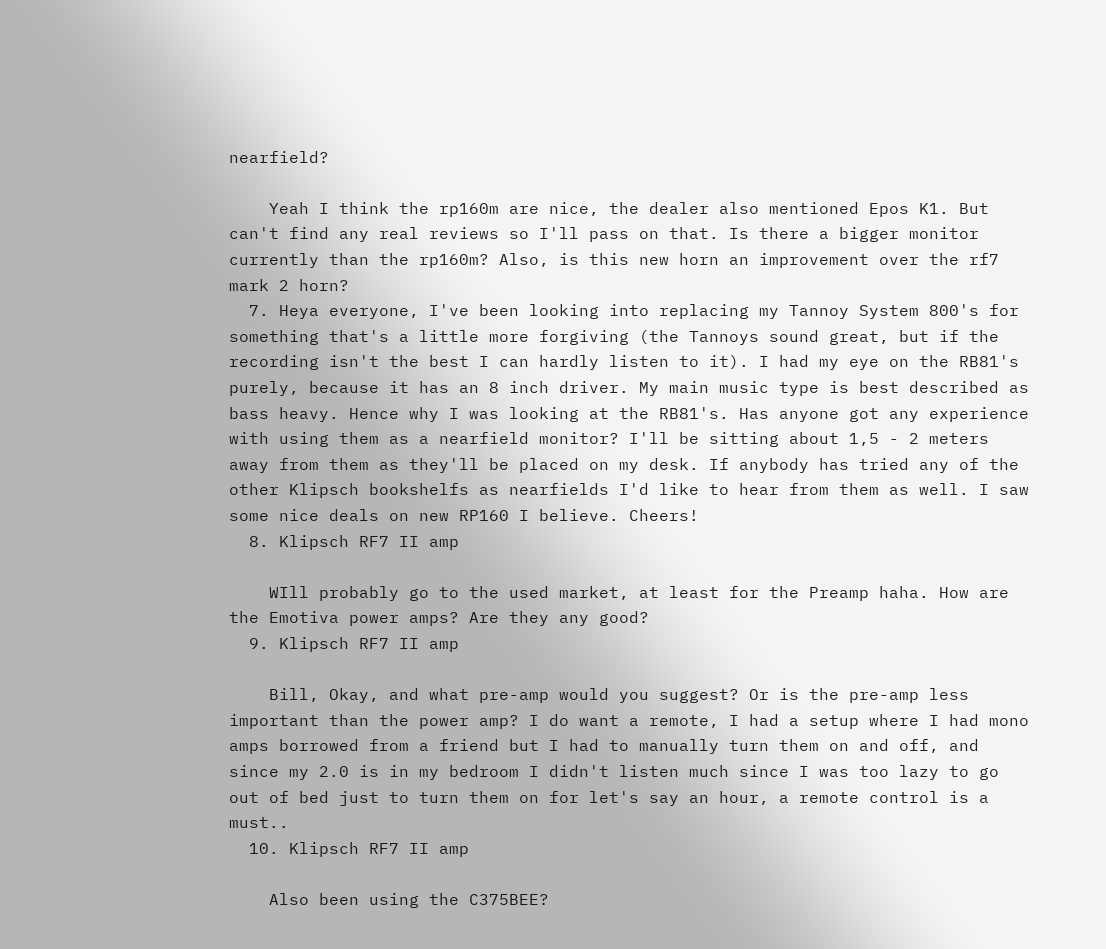nearfield?

    Yeah I think the rp160m are nice, the dealer also mentioned Epos K1. But can't find any real reviews so I'll pass on that. Is there a bigger monitor currently than the rp160m? Also, is this new horn an improvement over the rf7 mark 2 horn?
  7. Heya everyone, I've been looking into replacing my Tannoy System 800's for something that's a little more forgiving (the Tannoys sound great, but if the recording isn't the best I can hardly listen to it). I had my eye on the RB81's purely, because it has an 8 inch driver. My main music type is best described as bass heavy. Hence why I was looking at the RB81's. Has anyone got any experience with using them as a nearfield monitor? I'll be sitting about 1,5 - 2 meters away from them as they'll be placed on my desk. If anybody has tried any of the other Klipsch bookshelfs as nearfields I'd like to hear from them as well. I saw some nice deals on new RP160 I believe. Cheers!
  8. Klipsch RF7 II amp

    WIll probably go to the used market, at least for the Preamp haha. How are the Emotiva power amps? Are they any good?
  9. Klipsch RF7 II amp

    Bill, Okay, and what pre-amp would you suggest? Or is the pre-amp less important than the power amp? I do want a remote, I had a setup where I had mono amps borrowed from a friend but I had to manually turn them on and off, and since my 2.0 is in my bedroom I didn't listen much since I was too lazy to go out of bed just to turn them on for let's say an hour, a remote control is a must..
  10. Klipsch RF7 II amp

    Also been using the C375BEE?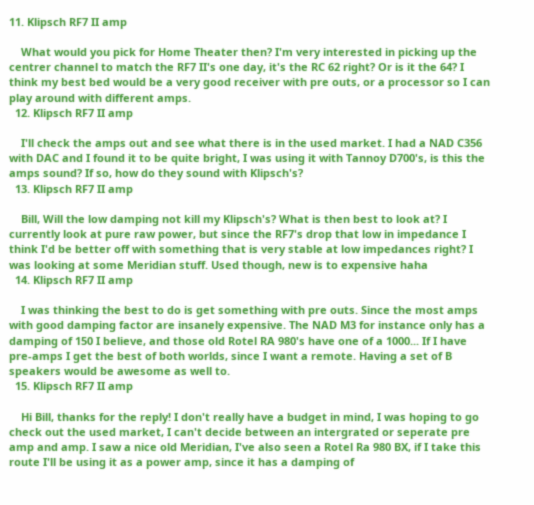11. Klipsch RF7 II amp

    What would you pick for Home Theater then? I'm very interested in picking up the centrer channel to match the RF7 II's one day, it's the RC 62 right? Or is it the 64? I think my best bed would be a very good receiver with pre outs, or a processor so I can play around with different amps.
  12. Klipsch RF7 II amp

    I'll check the amps out and see what there is in the used market. I had a NAD C356 with DAC and I found it to be quite bright, I was using it with Tannoy D700's, is this the amps sound? If so, how do they sound with Klipsch's?
  13. Klipsch RF7 II amp

    Bill, Will the low damping not kill my Klipsch's? What is then best to look at? I currently look at pure raw power, but since the RF7's drop that low in impedance I think I'd be better off with something that is very stable at low impedances right? I was looking at some Meridian stuff. Used though, new is to expensive haha
  14. Klipsch RF7 II amp

    I was thinking the best to do is get something with pre outs. Since the most amps with good damping factor are insanely expensive. The NAD M3 for instance only has a damping of 150 I believe, and those old Rotel RA 980's have one of a 1000... If I have pre-amps I get the best of both worlds, since I want a remote. Having a set of B speakers would be awesome as well to.
  15. Klipsch RF7 II amp

    Hi Bill, thanks for the reply! I don't really have a budget in mind, I was hoping to go check out the used market, I can't decide between an intergrated or seperate pre amp and amp. I saw a nice old Meridian, I've also seen a Rotel Ra 980 BX, if I take this route I'll be using it as a power amp, since it has a damping of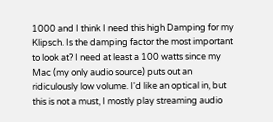1000 and I think I need this high Damping for my Klipsch. Is the damping factor the most important to look at? I need at least a 100 watts since my Mac (my only audio source) puts out an ridiculously low volume. I'd like an optical in, but this is not a must, I mostly play streaming audio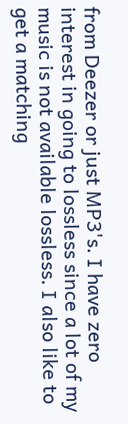from Deezer or just MP3's. I have zero interest in going to lossless since a lot of my music is not available lossless. I also like to get a matching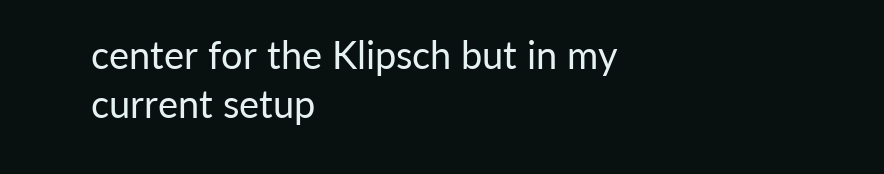center for the Klipsch but in my current setup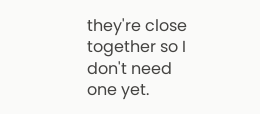they're close together so I don't need one yet.